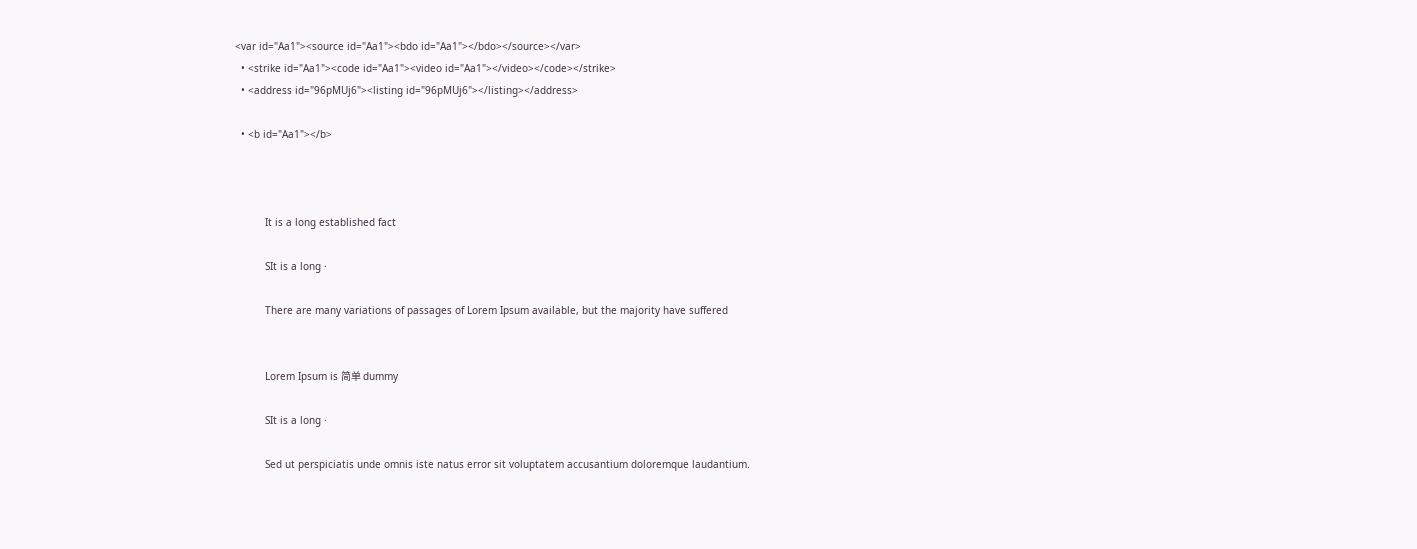<var id="Aa1"><source id="Aa1"><bdo id="Aa1"></bdo></source></var>
  • <strike id="Aa1"><code id="Aa1"><video id="Aa1"></video></code></strike>
  • <address id="96pMUj6"><listing id="96pMUj6"></listing></address>

  • <b id="Aa1"></b>



          It is a long established fact

          SIt is a long ·

          There are many variations of passages of Lorem Ipsum available, but the majority have suffered


          Lorem Ipsum is 简单 dummy

          SIt is a long ·

          Sed ut perspiciatis unde omnis iste natus error sit voluptatem accusantium doloremque laudantium.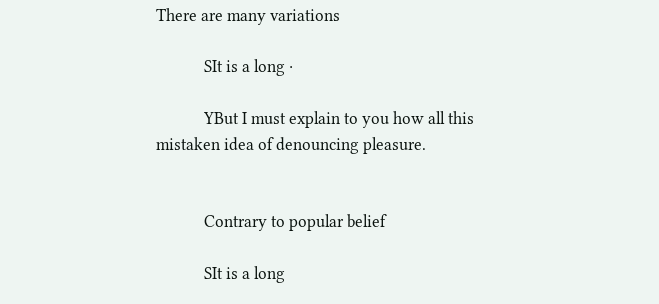There are many variations

            SIt is a long ·

            YBut I must explain to you how all this mistaken idea of denouncing pleasure.


            Contrary to popular belief

            SIt is a long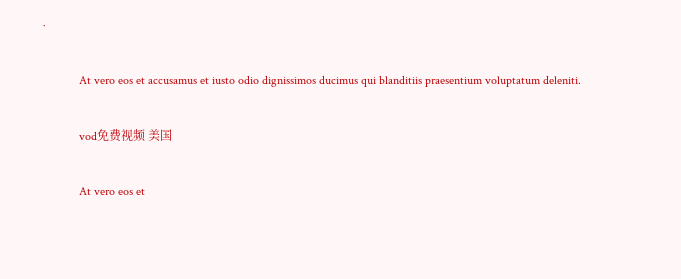·

            At vero eos et accusamus et iusto odio dignissimos ducimus qui blanditiis praesentium voluptatum deleniti.

            vod免费视频 美国

            At vero eos et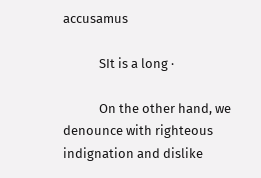accusamus

            SIt is a long ·

            On the other hand, we denounce with righteous indignation and dislike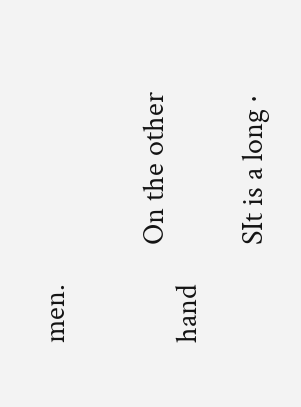men.


              On the other hand

              SIt is a long ·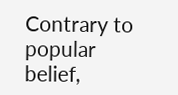Contrary to popular belief,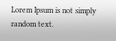Lorem Ipsum is not simply random text.